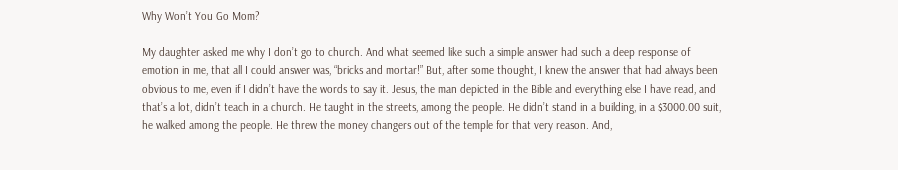Why Won’t You Go Mom?

My daughter asked me why I don’t go to church. And what seemed like such a simple answer had such a deep response of emotion in me, that all I could answer was, “bricks and mortar!” But, after some thought, I knew the answer that had always been obvious to me, even if I didn’t have the words to say it. Jesus, the man depicted in the Bible and everything else I have read, and that’s a lot, didn’t teach in a church. He taught in the streets, among the people. He didn’t stand in a building, in a $3000.00 suit, he walked among the people. He threw the money changers out of the temple for that very reason. And,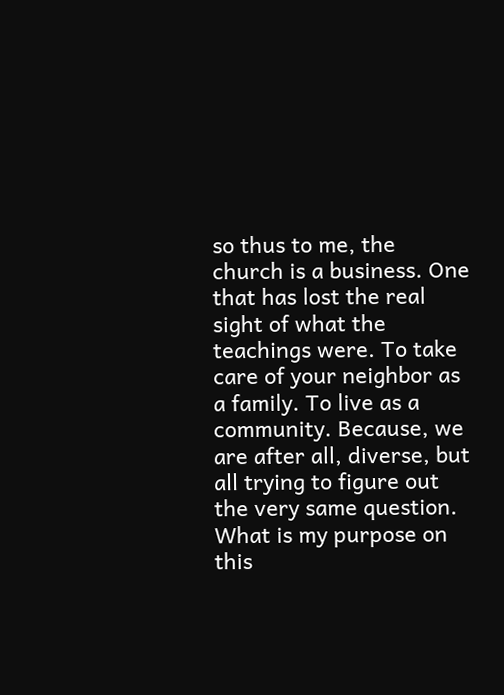so thus to me, the church is a business. One that has lost the real sight of what the teachings were. To take care of your neighbor as a family. To live as a community. Because, we are after all, diverse, but all trying to figure out the very same question. What is my purpose on this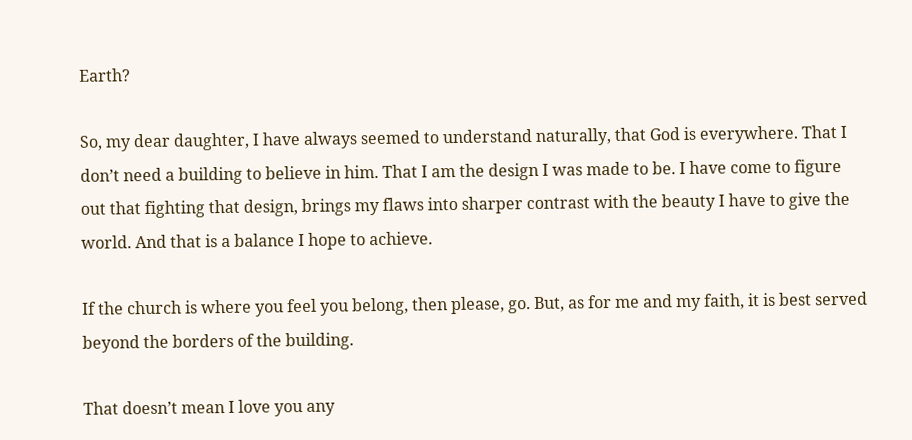Earth?

So, my dear daughter, I have always seemed to understand naturally, that God is everywhere. That I don’t need a building to believe in him. That I am the design I was made to be. I have come to figure out that fighting that design, brings my flaws into sharper contrast with the beauty I have to give the world. And that is a balance I hope to achieve.

If the church is where you feel you belong, then please, go. But, as for me and my faith, it is best served beyond the borders of the building.

That doesn’t mean I love you any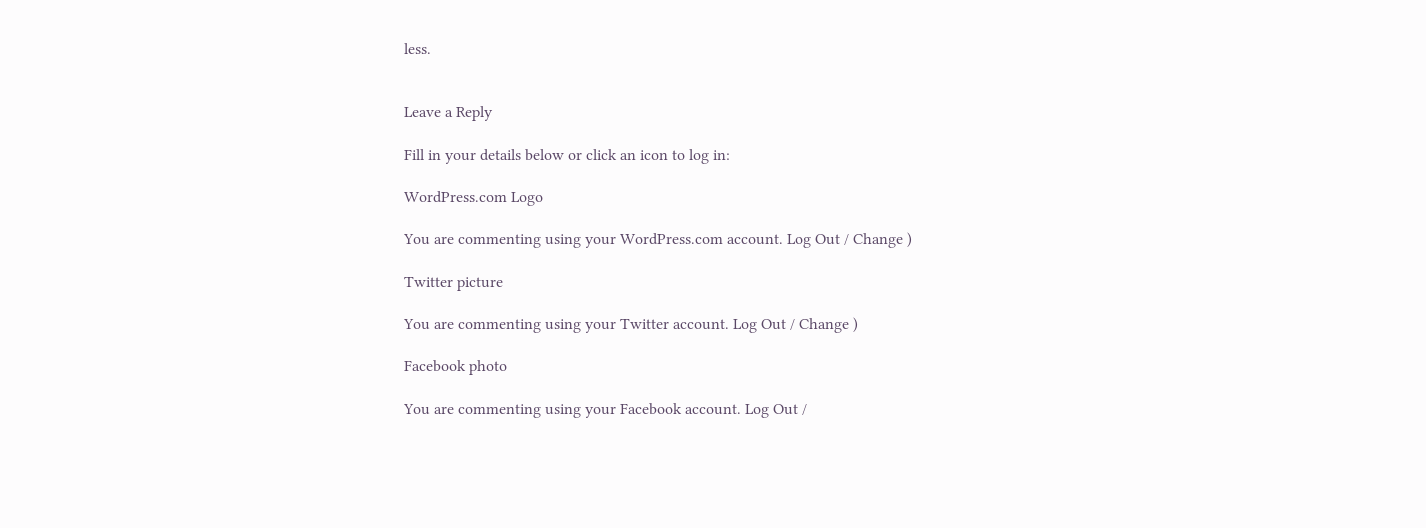less.


Leave a Reply

Fill in your details below or click an icon to log in:

WordPress.com Logo

You are commenting using your WordPress.com account. Log Out / Change )

Twitter picture

You are commenting using your Twitter account. Log Out / Change )

Facebook photo

You are commenting using your Facebook account. Log Out /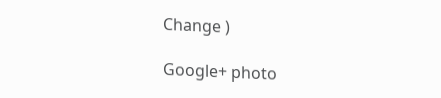Change )

Google+ photo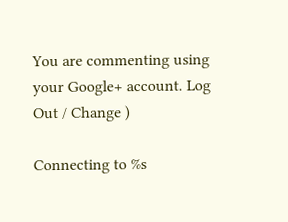You are commenting using your Google+ account. Log Out / Change )

Connecting to %s